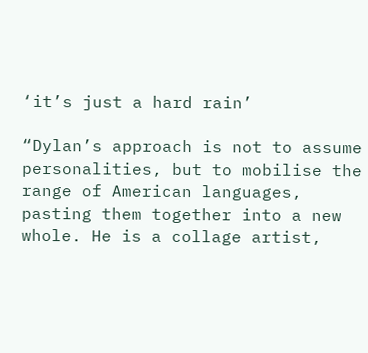‘it’s just a hard rain’

“Dylan’s approach is not to assume personalities, but to mobilise the range of American languages, pasting them together into a new whole. He is a collage artist,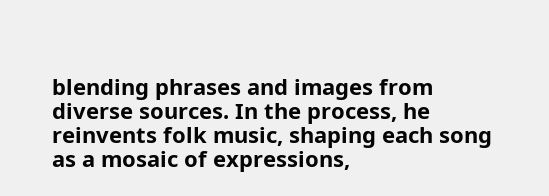blending phrases and images from diverse sources. In the process, he reinvents folk music, shaping each song as a mosaic of expressions,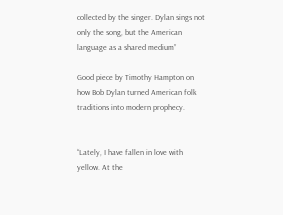collected by the singer. Dylan sings not only the song, but the American language as a shared medium”

Good piece by Timothy Hampton on how Bob Dylan turned American folk traditions into modern prophecy.


“Lately, I have fallen in love with yellow. At the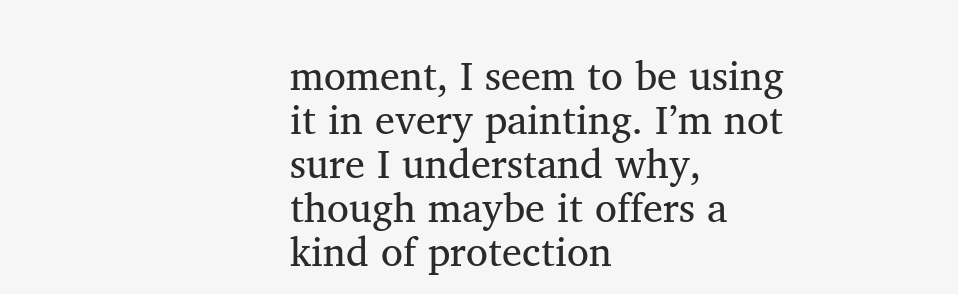moment, I seem to be using it in every painting. I’m not sure I understand why, though maybe it offers a kind of protection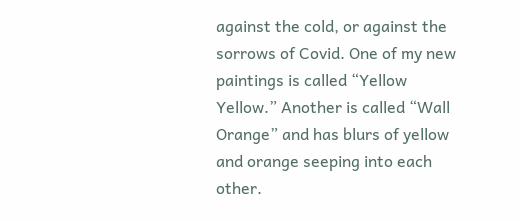against the cold, or against the sorrows of Covid. One of my new paintings is called “Yellow Yellow.” Another is called “Wall Orange” and has blurs of yellow and orange seeping into each other.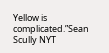Yellow is complicated.”Sean Scully NYT